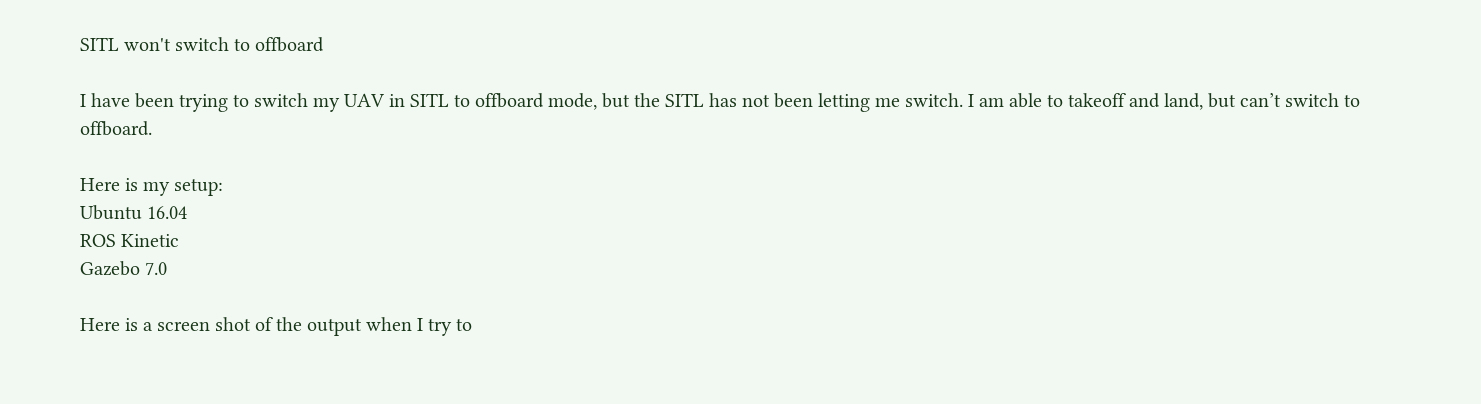SITL won't switch to offboard

I have been trying to switch my UAV in SITL to offboard mode, but the SITL has not been letting me switch. I am able to takeoff and land, but can’t switch to offboard.

Here is my setup:
Ubuntu 16.04
ROS Kinetic
Gazebo 7.0

Here is a screen shot of the output when I try to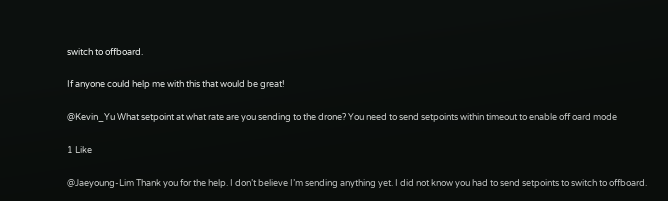switch to offboard.

If anyone could help me with this that would be great!

@Kevin_Yu What setpoint at what rate are you sending to the drone? You need to send setpoints within timeout to enable off oard mode

1 Like

@Jaeyoung-Lim Thank you for the help. I don’t believe I’m sending anything yet. I did not know you had to send setpoints to switch to offboard.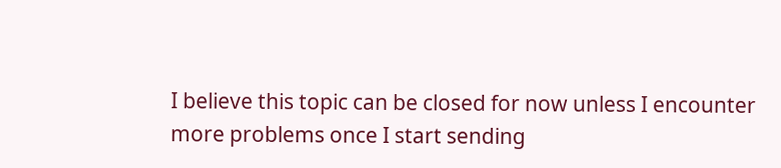I believe this topic can be closed for now unless I encounter more problems once I start sending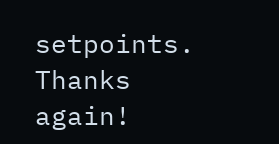setpoints. Thanks again!